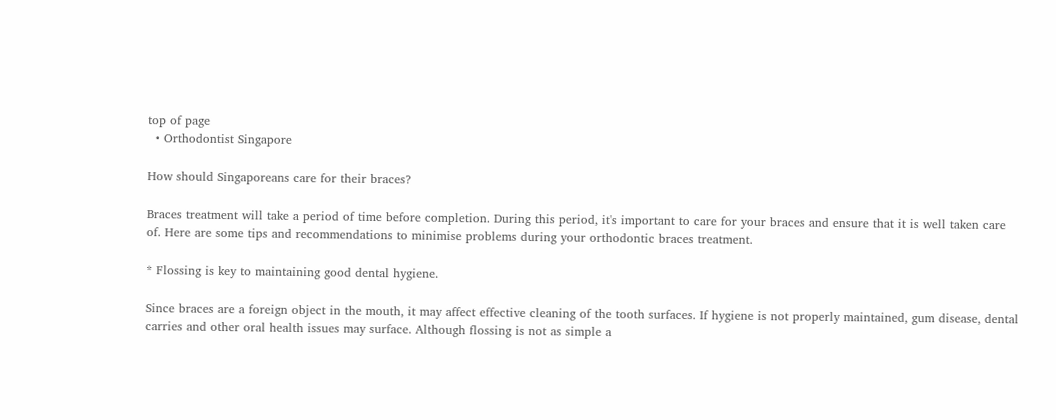top of page
  • Orthodontist Singapore

How should Singaporeans care for their braces?

Braces treatment will take a period of time before completion. During this period, it's important to care for your braces and ensure that it is well taken care of. Here are some tips and recommendations to minimise problems during your orthodontic braces treatment.

* Flossing is key to maintaining good dental hygiene.

Since braces are a foreign object in the mouth, it may affect effective cleaning of the tooth surfaces. If hygiene is not properly maintained, gum disease, dental carries and other oral health issues may surface. Although flossing is not as simple a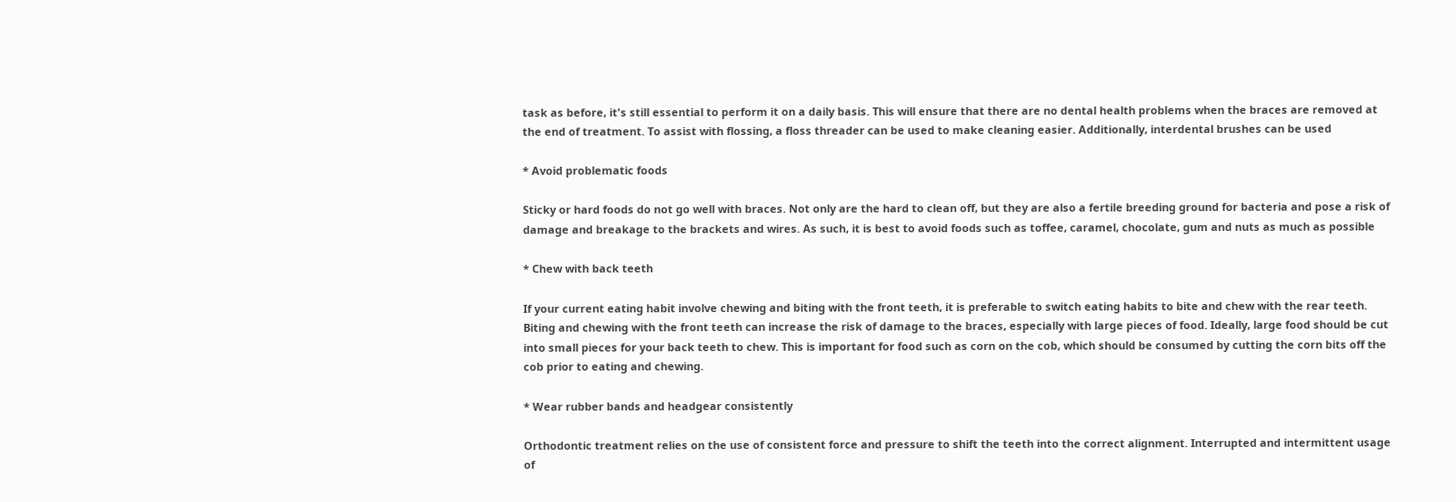task as before, it's still essential to perform it on a daily basis. This will ensure that there are no dental health problems when the braces are removed at the end of treatment. To assist with flossing, a floss threader can be used to make cleaning easier. Additionally, interdental brushes can be used

* Avoid problematic foods

Sticky or hard foods do not go well with braces. Not only are the hard to clean off, but they are also a fertile breeding ground for bacteria and pose a risk of damage and breakage to the brackets and wires. As such, it is best to avoid foods such as toffee, caramel, chocolate, gum and nuts as much as possible

* Chew with back teeth

If your current eating habit involve chewing and biting with the front teeth, it is preferable to switch eating habits to bite and chew with the rear teeth. Biting and chewing with the front teeth can increase the risk of damage to the braces, especially with large pieces of food. Ideally, large food should be cut into small pieces for your back teeth to chew. This is important for food such as corn on the cob, which should be consumed by cutting the corn bits off the cob prior to eating and chewing.

* Wear rubber bands and headgear consistently

Orthodontic treatment relies on the use of consistent force and pressure to shift the teeth into the correct alignment. Interrupted and intermittent usage of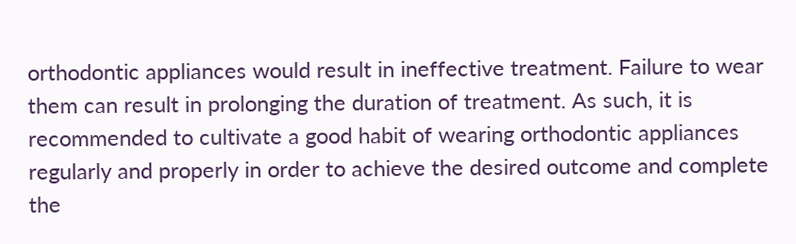orthodontic appliances would result in ineffective treatment. Failure to wear them can result in prolonging the duration of treatment. As such, it is recommended to cultivate a good habit of wearing orthodontic appliances regularly and properly in order to achieve the desired outcome and complete the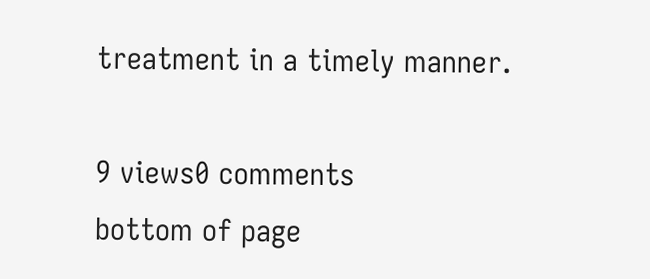treatment in a timely manner.

9 views0 comments
bottom of page